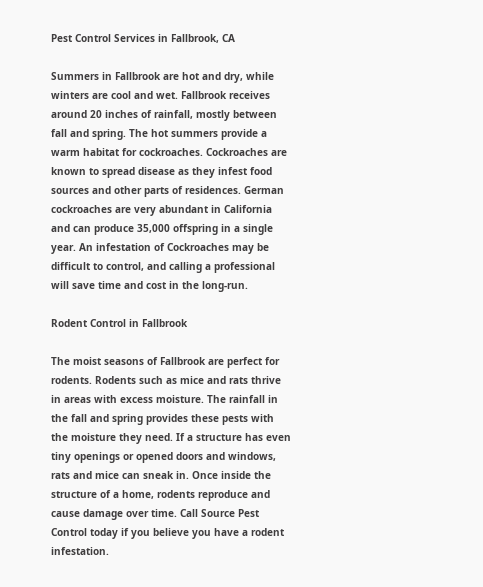Pest Control Services in Fallbrook, CA

Summers in Fallbrook are hot and dry, while winters are cool and wet. Fallbrook receives around 20 inches of rainfall, mostly between fall and spring. The hot summers provide a warm habitat for cockroaches. Cockroaches are known to spread disease as they infest food sources and other parts of residences. German cockroaches are very abundant in California and can produce 35,000 offspring in a single year. An infestation of Cockroaches may be difficult to control, and calling a professional will save time and cost in the long-run.

Rodent Control in Fallbrook

The moist seasons of Fallbrook are perfect for rodents. Rodents such as mice and rats thrive in areas with excess moisture. The rainfall in the fall and spring provides these pests with the moisture they need. If a structure has even tiny openings or opened doors and windows, rats and mice can sneak in. Once inside the structure of a home, rodents reproduce and cause damage over time. Call Source Pest Control today if you believe you have a rodent infestation.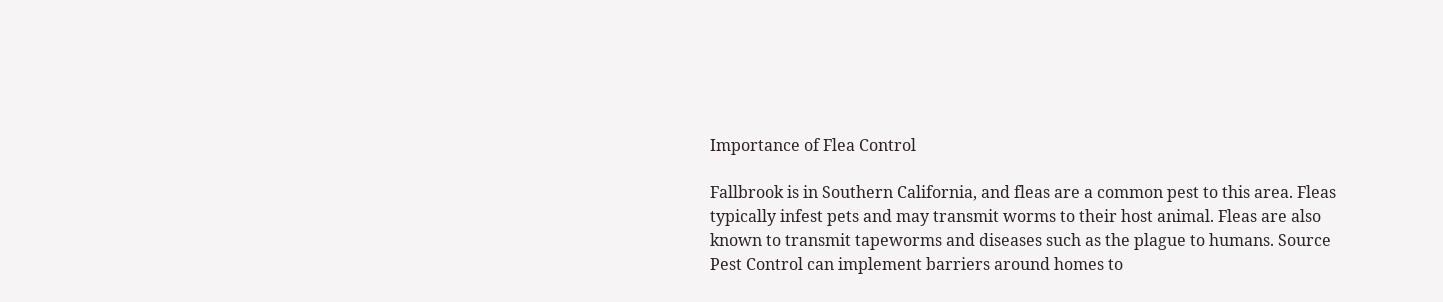Importance of Flea Control

Fallbrook is in Southern California, and fleas are a common pest to this area. Fleas typically infest pets and may transmit worms to their host animal. Fleas are also known to transmit tapeworms and diseases such as the plague to humans. Source Pest Control can implement barriers around homes to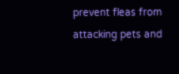prevent fleas from attacking pets and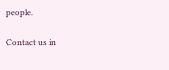people.

Contact us in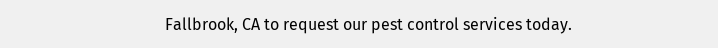Fallbrook, CA to request our pest control services today.